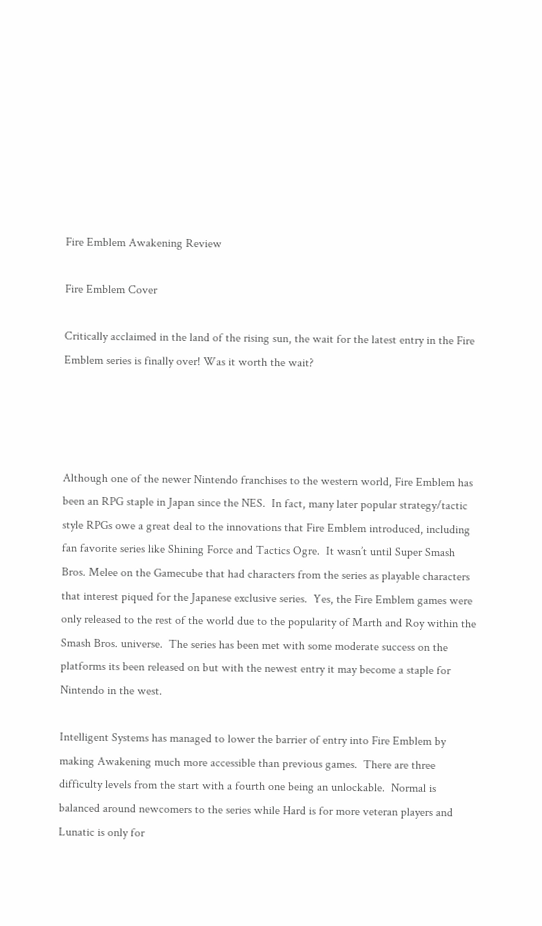Fire Emblem Awakening Review

Fire Emblem Cover

Critically acclaimed in the land of the rising sun, the wait for the latest entry in the Fire Emblem series is finally over! Was it worth the wait?




Although one of the newer Nintendo franchises to the western world, Fire Emblem has been an RPG staple in Japan since the NES.  In fact, many later popular strategy/tactic style RPGs owe a great deal to the innovations that Fire Emblem introduced, including fan favorite series like Shining Force and Tactics Ogre.  It wasn’t until Super Smash Bros. Melee on the Gamecube that had characters from the series as playable characters that interest piqued for the Japanese exclusive series.  Yes, the Fire Emblem games were only released to the rest of the world due to the popularity of Marth and Roy within the Smash Bros. universe.  The series has been met with some moderate success on the platforms its been released on but with the newest entry it may become a staple for Nintendo in the west.

Intelligent Systems has managed to lower the barrier of entry into Fire Emblem by making Awakening much more accessible than previous games.  There are three difficulty levels from the start with a fourth one being an unlockable.  Normal is balanced around newcomers to the series while Hard is for more veteran players and Lunatic is only for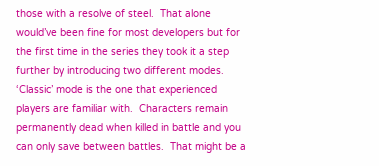those with a resolve of steel.  That alone would’ve been fine for most developers but for the first time in the series they took it a step further by introducing two different modes.  ‘Classic’ mode is the one that experienced players are familiar with.  Characters remain permanently dead when killed in battle and you can only save between battles.  That might be a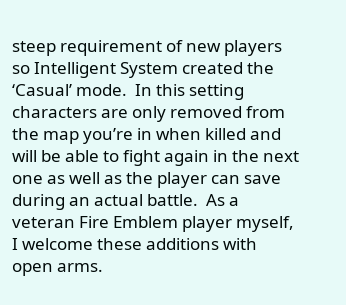steep requirement of new players so Intelligent System created the ‘Casual’ mode.  In this setting characters are only removed from the map you’re in when killed and will be able to fight again in the next one as well as the player can save during an actual battle.  As a veteran Fire Emblem player myself, I welcome these additions with open arms.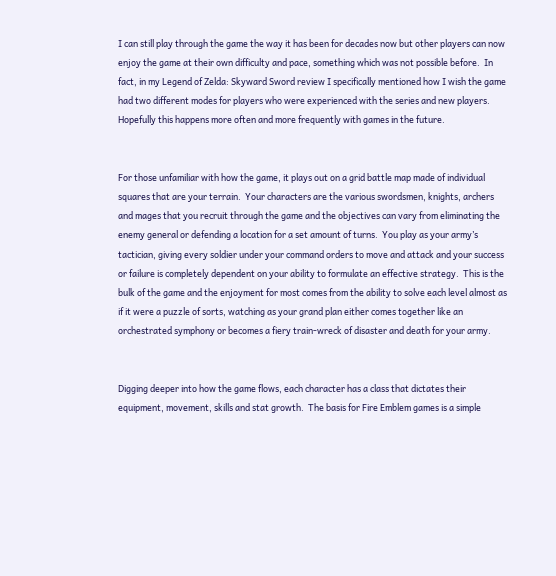I can still play through the game the way it has been for decades now but other players can now enjoy the game at their own difficulty and pace, something which was not possible before.  In fact, in my Legend of Zelda: Skyward Sword review I specifically mentioned how I wish the game had two different modes for players who were experienced with the series and new players.  Hopefully this happens more often and more frequently with games in the future.


For those unfamiliar with how the game, it plays out on a grid battle map made of individual squares that are your terrain.  Your characters are the various swordsmen, knights, archers and mages that you recruit through the game and the objectives can vary from eliminating the enemy general or defending a location for a set amount of turns.  You play as your army’s tactician, giving every soldier under your command orders to move and attack and your success or failure is completely dependent on your ability to formulate an effective strategy.  This is the bulk of the game and the enjoyment for most comes from the ability to solve each level almost as if it were a puzzle of sorts, watching as your grand plan either comes together like an orchestrated symphony or becomes a fiery train-wreck of disaster and death for your army.


Digging deeper into how the game flows, each character has a class that dictates their equipment, movement, skills and stat growth.  The basis for Fire Emblem games is a simple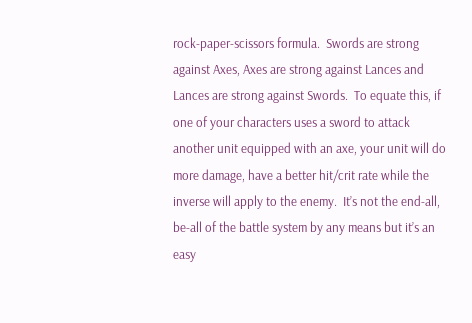rock-paper-scissors formula.  Swords are strong against Axes, Axes are strong against Lances and Lances are strong against Swords.  To equate this, if one of your characters uses a sword to attack another unit equipped with an axe, your unit will do more damage, have a better hit/crit rate while the inverse will apply to the enemy.  It’s not the end-all, be-all of the battle system by any means but it’s an easy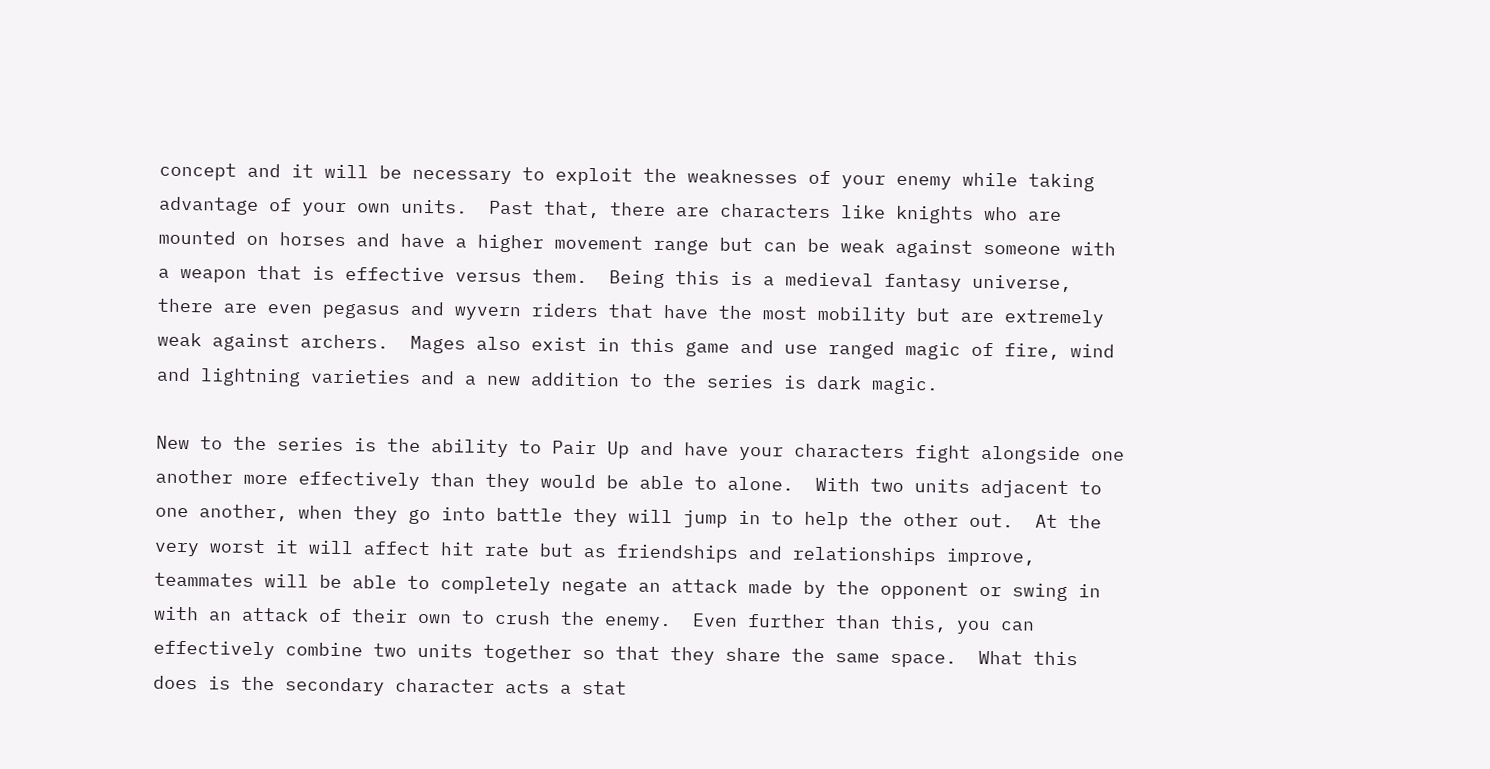concept and it will be necessary to exploit the weaknesses of your enemy while taking advantage of your own units.  Past that, there are characters like knights who are mounted on horses and have a higher movement range but can be weak against someone with a weapon that is effective versus them.  Being this is a medieval fantasy universe, there are even pegasus and wyvern riders that have the most mobility but are extremely weak against archers.  Mages also exist in this game and use ranged magic of fire, wind and lightning varieties and a new addition to the series is dark magic.

New to the series is the ability to Pair Up and have your characters fight alongside one another more effectively than they would be able to alone.  With two units adjacent to one another, when they go into battle they will jump in to help the other out.  At the very worst it will affect hit rate but as friendships and relationships improve, teammates will be able to completely negate an attack made by the opponent or swing in with an attack of their own to crush the enemy.  Even further than this, you can effectively combine two units together so that they share the same space.  What this does is the secondary character acts a stat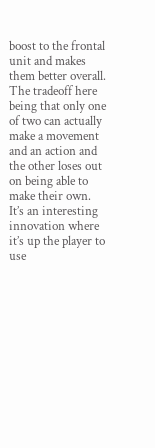boost to the frontal unit and makes them better overall.  The tradeoff here being that only one of two can actually make a movement and an action and the other loses out on being able to make their own.  It’s an interesting innovation where it’s up the player to use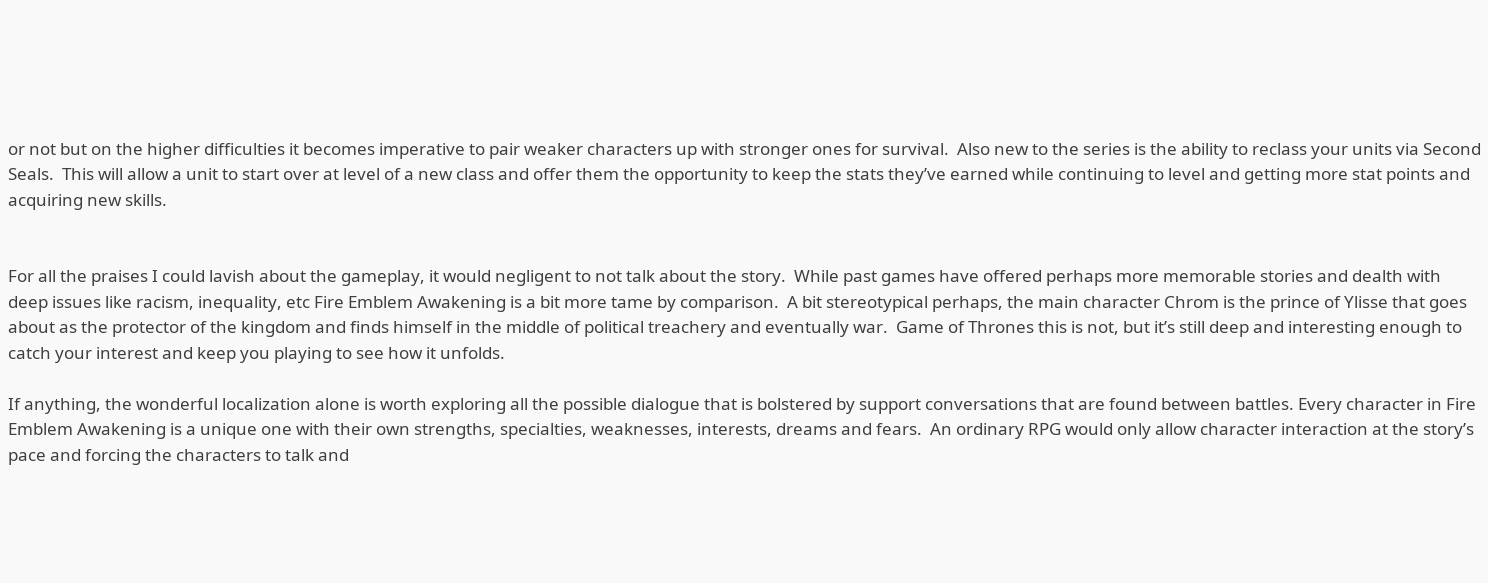or not but on the higher difficulties it becomes imperative to pair weaker characters up with stronger ones for survival.  Also new to the series is the ability to reclass your units via Second Seals.  This will allow a unit to start over at level of a new class and offer them the opportunity to keep the stats they’ve earned while continuing to level and getting more stat points and acquiring new skills.


For all the praises I could lavish about the gameplay, it would negligent to not talk about the story.  While past games have offered perhaps more memorable stories and dealth with deep issues like racism, inequality, etc Fire Emblem Awakening is a bit more tame by comparison.  A bit stereotypical perhaps, the main character Chrom is the prince of Ylisse that goes about as the protector of the kingdom and finds himself in the middle of political treachery and eventually war.  Game of Thrones this is not, but it’s still deep and interesting enough to catch your interest and keep you playing to see how it unfolds.

If anything, the wonderful localization alone is worth exploring all the possible dialogue that is bolstered by support conversations that are found between battles. Every character in Fire Emblem Awakening is a unique one with their own strengths, specialties, weaknesses, interests, dreams and fears.  An ordinary RPG would only allow character interaction at the story’s pace and forcing the characters to talk and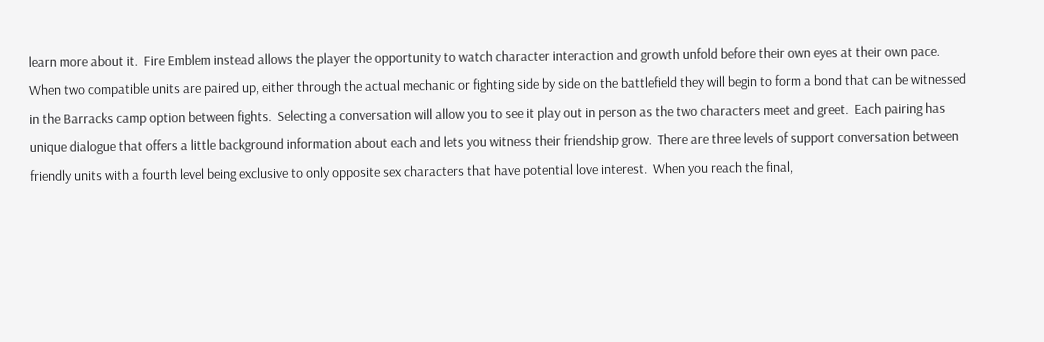learn more about it.  Fire Emblem instead allows the player the opportunity to watch character interaction and growth unfold before their own eyes at their own pace.  When two compatible units are paired up, either through the actual mechanic or fighting side by side on the battlefield they will begin to form a bond that can be witnessed in the Barracks camp option between fights.  Selecting a conversation will allow you to see it play out in person as the two characters meet and greet.  Each pairing has unique dialogue that offers a little background information about each and lets you witness their friendship grow.  There are three levels of support conversation between friendly units with a fourth level being exclusive to only opposite sex characters that have potential love interest.  When you reach the final,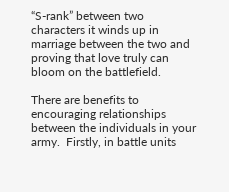“S-rank” between two characters it winds up in marriage between the two and proving that love truly can bloom on the battlefield.

There are benefits to encouraging relationships between the individuals in your army.  Firstly, in battle units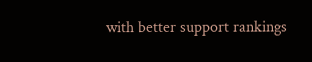with better support rankings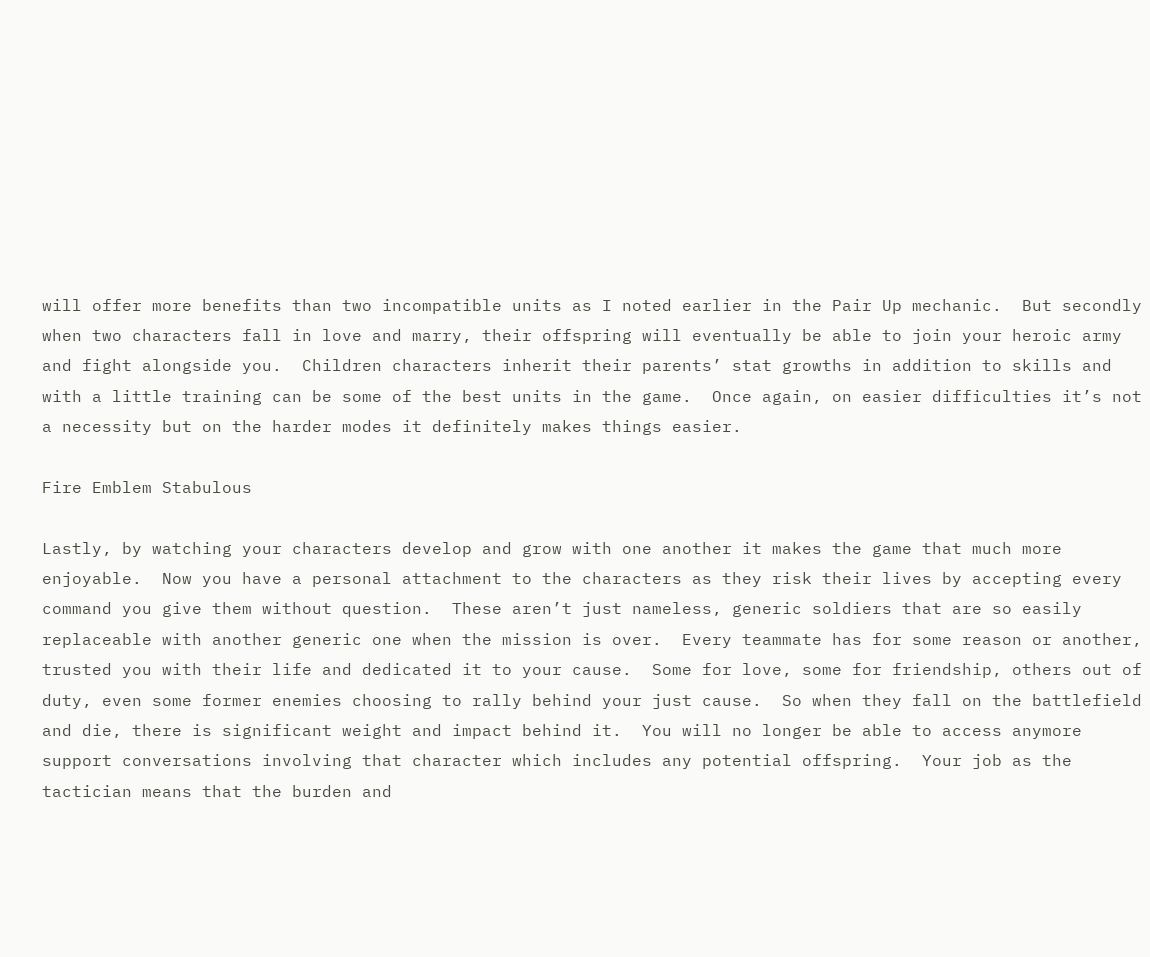will offer more benefits than two incompatible units as I noted earlier in the Pair Up mechanic.  But secondly when two characters fall in love and marry, their offspring will eventually be able to join your heroic army and fight alongside you.  Children characters inherit their parents’ stat growths in addition to skills and with a little training can be some of the best units in the game.  Once again, on easier difficulties it’s not a necessity but on the harder modes it definitely makes things easier.

Fire Emblem Stabulous

Lastly, by watching your characters develop and grow with one another it makes the game that much more enjoyable.  Now you have a personal attachment to the characters as they risk their lives by accepting every command you give them without question.  These aren’t just nameless, generic soldiers that are so easily replaceable with another generic one when the mission is over.  Every teammate has for some reason or another, trusted you with their life and dedicated it to your cause.  Some for love, some for friendship, others out of duty, even some former enemies choosing to rally behind your just cause.  So when they fall on the battlefield and die, there is significant weight and impact behind it.  You will no longer be able to access anymore support conversations involving that character which includes any potential offspring.  Your job as the tactician means that the burden and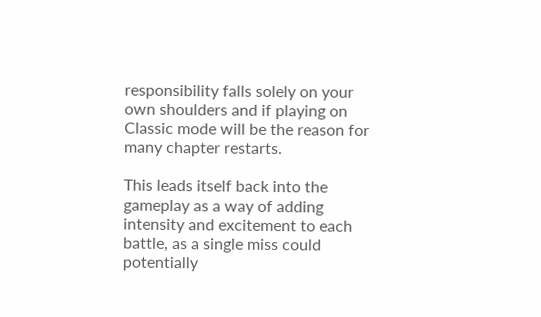responsibility falls solely on your own shoulders and if playing on Classic mode will be the reason for many chapter restarts.

This leads itself back into the gameplay as a way of adding intensity and excitement to each battle, as a single miss could potentially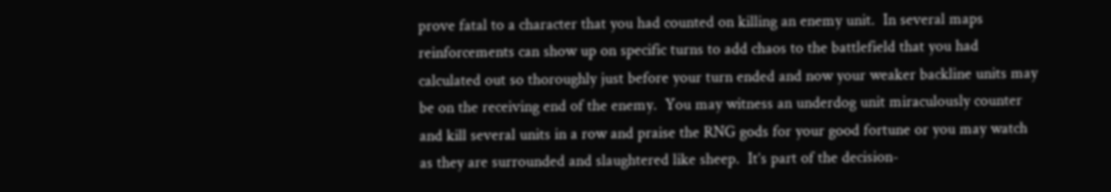prove fatal to a character that you had counted on killing an enemy unit.  In several maps reinforcements can show up on specific turns to add chaos to the battlefield that you had calculated out so thoroughly just before your turn ended and now your weaker backline units may be on the receiving end of the enemy.  You may witness an underdog unit miraculously counter and kill several units in a row and praise the RNG gods for your good fortune or you may watch as they are surrounded and slaughtered like sheep.  It’s part of the decision-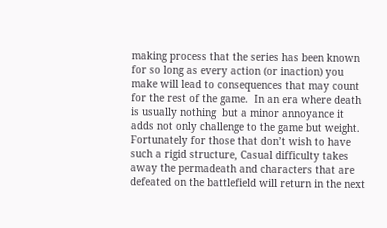making process that the series has been known for so long as every action (or inaction) you make will lead to consequences that may count for the rest of the game.  In an era where death is usually nothing  but a minor annoyance it adds not only challenge to the game but weight.  Fortunately for those that don’t wish to have such a rigid structure, Casual difficulty takes away the permadeath and characters that are defeated on the battlefield will return in the next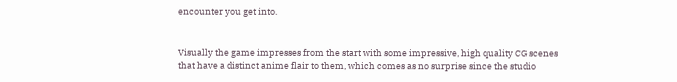encounter you get into.


Visually the game impresses from the start with some impressive, high quality CG scenes that have a distinct anime flair to them, which comes as no surprise since the studio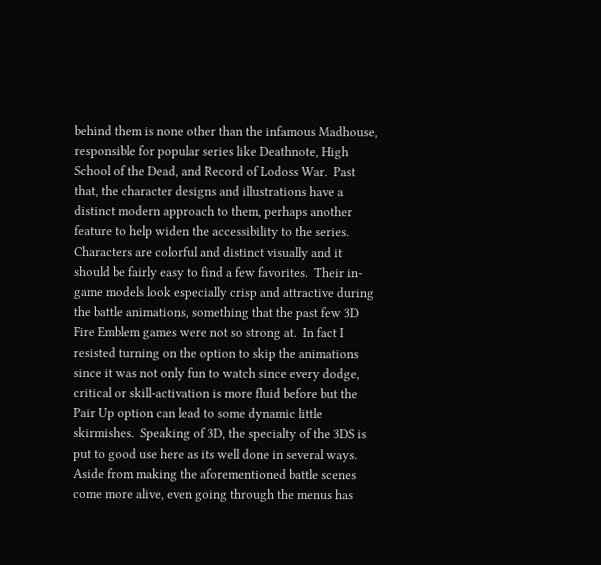behind them is none other than the infamous Madhouse, responsible for popular series like Deathnote, High School of the Dead, and Record of Lodoss War.  Past that, the character designs and illustrations have a distinct modern approach to them, perhaps another feature to help widen the accessibility to the series.  Characters are colorful and distinct visually and it should be fairly easy to find a few favorites.  Their in-game models look especially crisp and attractive during the battle animations, something that the past few 3D Fire Emblem games were not so strong at.  In fact I resisted turning on the option to skip the animations since it was not only fun to watch since every dodge, critical or skill-activation is more fluid before but the Pair Up option can lead to some dynamic little skirmishes.  Speaking of 3D, the specialty of the 3DS is put to good use here as its well done in several ways.  Aside from making the aforementioned battle scenes come more alive, even going through the menus has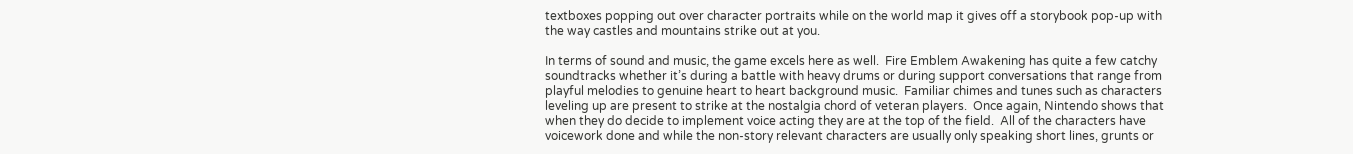textboxes popping out over character portraits while on the world map it gives off a storybook pop-up with the way castles and mountains strike out at you.

In terms of sound and music, the game excels here as well.  Fire Emblem Awakening has quite a few catchy soundtracks whether it’s during a battle with heavy drums or during support conversations that range from playful melodies to genuine heart to heart background music.  Familiar chimes and tunes such as characters leveling up are present to strike at the nostalgia chord of veteran players.  Once again, Nintendo shows that when they do decide to implement voice acting they are at the top of the field.  All of the characters have voicework done and while the non-story relevant characters are usually only speaking short lines, grunts or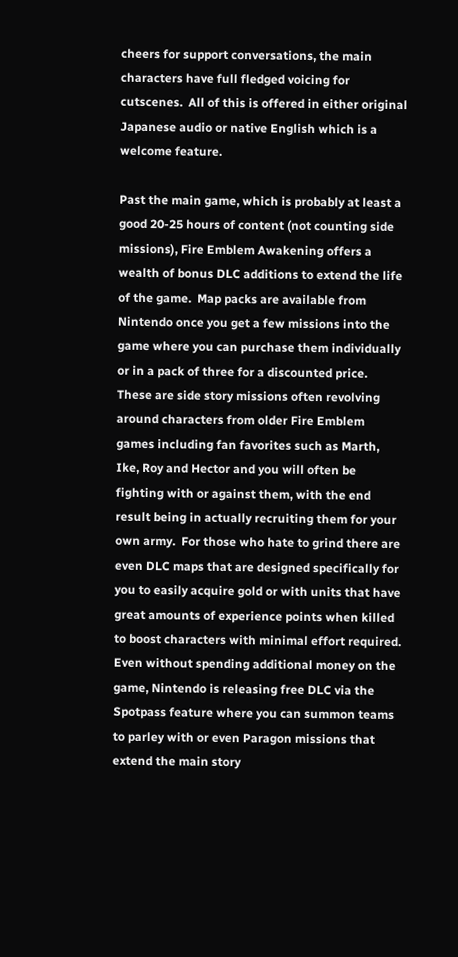cheers for support conversations, the main characters have full fledged voicing for cutscenes.  All of this is offered in either original Japanese audio or native English which is a welcome feature.

Past the main game, which is probably at least a good 20-25 hours of content (not counting side missions), Fire Emblem Awakening offers a wealth of bonus DLC additions to extend the life of the game.  Map packs are available from Nintendo once you get a few missions into the game where you can purchase them individually or in a pack of three for a discounted price. These are side story missions often revolving around characters from older Fire Emblem games including fan favorites such as Marth, Ike, Roy and Hector and you will often be fighting with or against them, with the end result being in actually recruiting them for your own army.  For those who hate to grind there are even DLC maps that are designed specifically for you to easily acquire gold or with units that have great amounts of experience points when killed to boost characters with minimal effort required.  Even without spending additional money on the game, Nintendo is releasing free DLC via the Spotpass feature where you can summon teams to parley with or even Paragon missions that extend the main story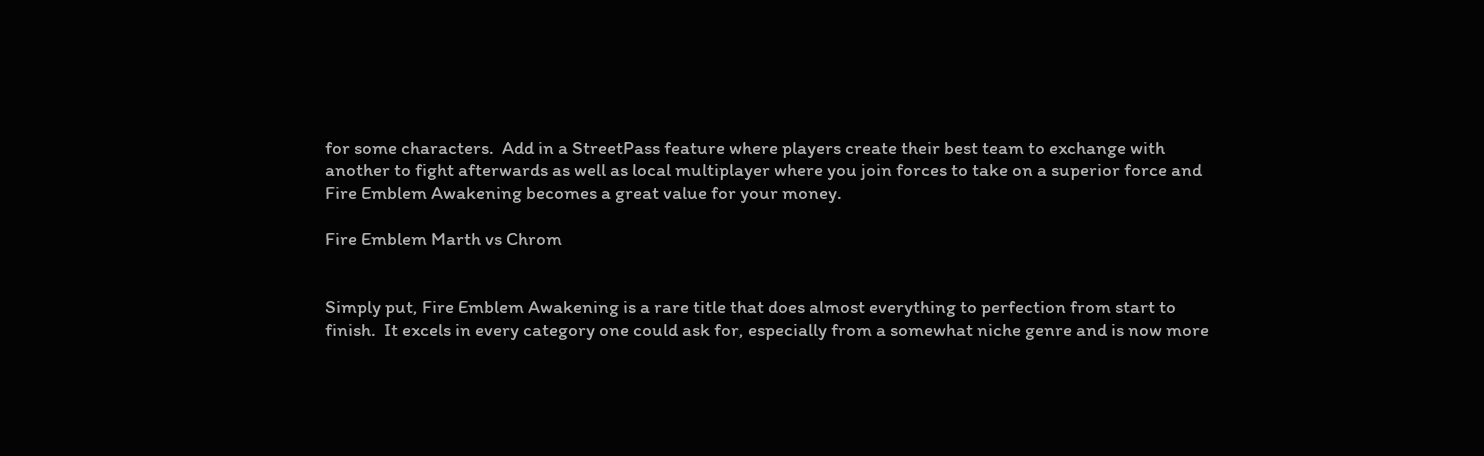for some characters.  Add in a StreetPass feature where players create their best team to exchange with another to fight afterwards as well as local multiplayer where you join forces to take on a superior force and Fire Emblem Awakening becomes a great value for your money.

Fire Emblem Marth vs Chrom


Simply put, Fire Emblem Awakening is a rare title that does almost everything to perfection from start to finish.  It excels in every category one could ask for, especially from a somewhat niche genre and is now more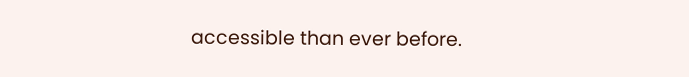accessible than ever before.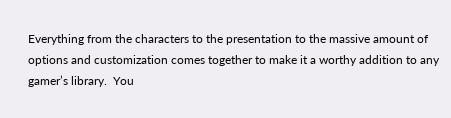Everything from the characters to the presentation to the massive amount of options and customization comes together to make it a worthy addition to any gamer’s library.  You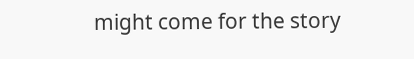might come for the story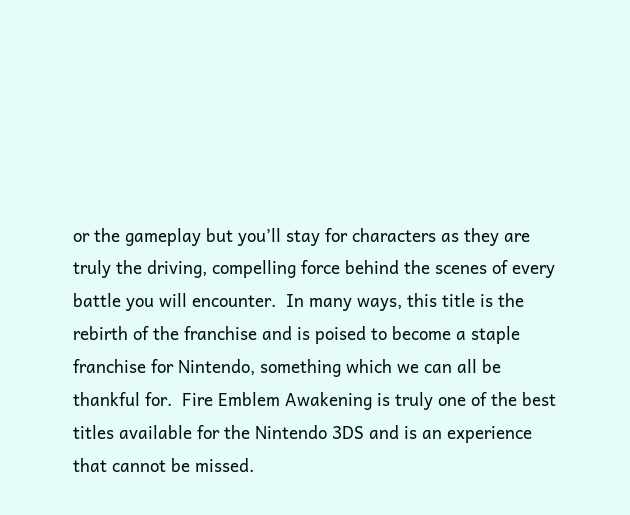or the gameplay but you’ll stay for characters as they are truly the driving, compelling force behind the scenes of every battle you will encounter.  In many ways, this title is the rebirth of the franchise and is poised to become a staple franchise for Nintendo, something which we can all be thankful for.  Fire Emblem Awakening is truly one of the best titles available for the Nintendo 3DS and is an experience that cannot be missed.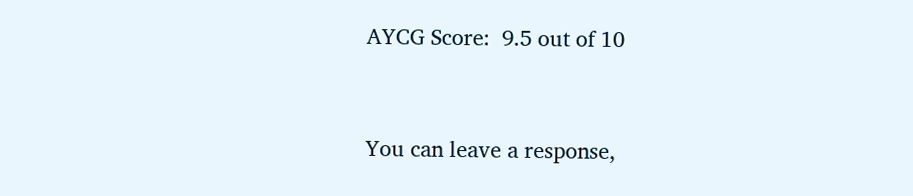AYCG Score:  9.5 out of 10


You can leave a response,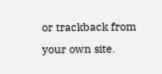or trackback from your own site.